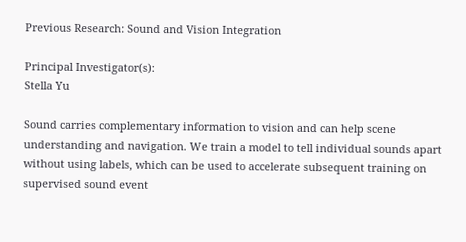Previous Research: Sound and Vision Integration

Principal Investigator(s):
Stella Yu

Sound carries complementary information to vision and can help scene understanding and navigation. We train a model to tell individual sounds apart without using labels, which can be used to accelerate subsequent training on supervised sound event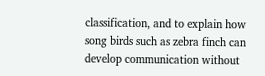classification, and to explain how song birds such as zebra finch can develop communication without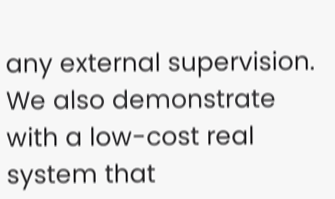any external supervision.  We also demonstrate with a low-cost real system that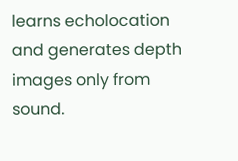learns echolocation and generates depth images only from sound.